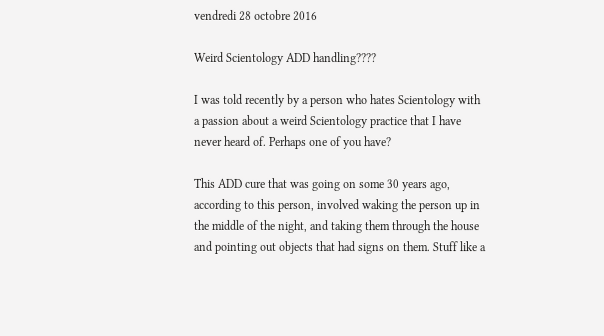vendredi 28 octobre 2016

Weird Scientology ADD handling????

I was told recently by a person who hates Scientology with a passion about a weird Scientology practice that I have never heard of. Perhaps one of you have?

This ADD cure that was going on some 30 years ago, according to this person, involved waking the person up in the middle of the night, and taking them through the house and pointing out objects that had signs on them. Stuff like a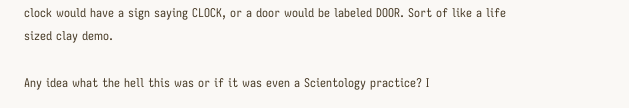clock would have a sign saying CLOCK, or a door would be labeled DOOR. Sort of like a life sized clay demo.

Any idea what the hell this was or if it was even a Scientology practice? I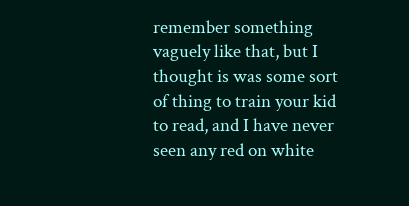remember something vaguely like that, but I thought is was some sort of thing to train your kid to read, and I have never seen any red on white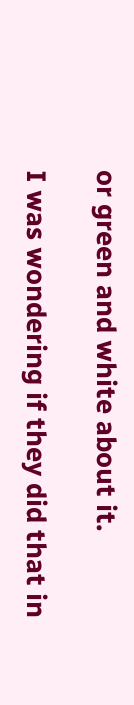or green and white about it.

I was wondering if they did that in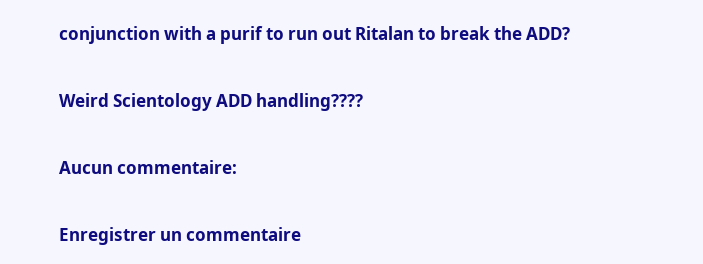conjunction with a purif to run out Ritalan to break the ADD?

Weird Scientology ADD handling????

Aucun commentaire:

Enregistrer un commentaire